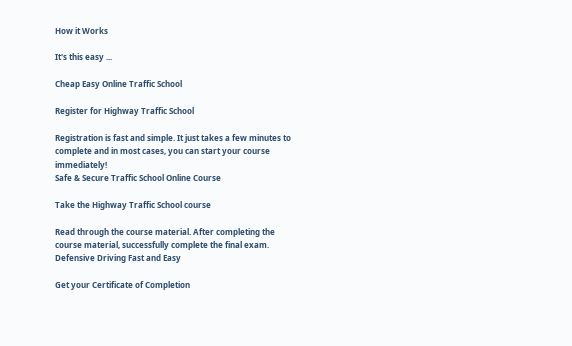How it Works

It's this easy ...

Cheap Easy Online Traffic School

Register for Highway Traffic School

Registration is fast and simple. It just takes a few minutes to complete and in most cases, you can start your course immediately!
Safe & Secure Traffic School Online Course

Take the Highway Traffic School course

Read through the course material. After completing the course material, successfully complete the final exam.
Defensive Driving Fast and Easy

Get your Certificate of Completion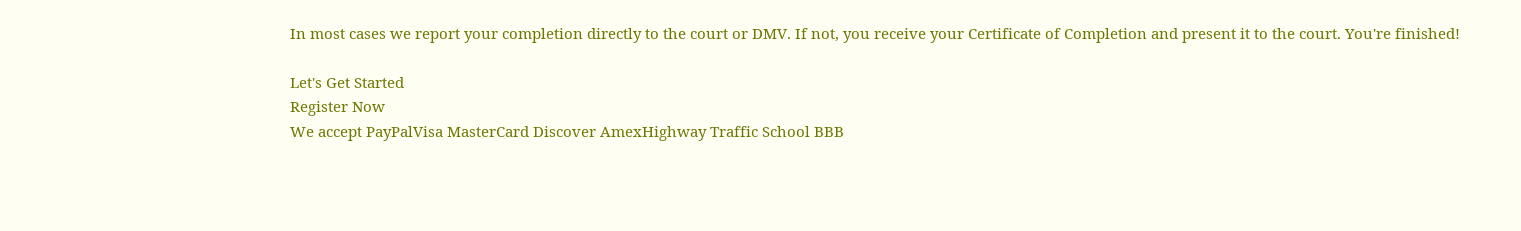In most cases we report your completion directly to the court or DMV. If not, you receive your Certificate of Completion and present it to the court. You're finished!

Let's Get Started
Register Now
We accept PayPalVisa MasterCard Discover AmexHighway Traffic School BBB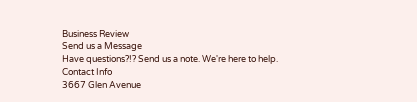Business Review
Send us a Message
Have questions?!? Send us a note. We're here to help.
Contact Info
3667 Glen Avenue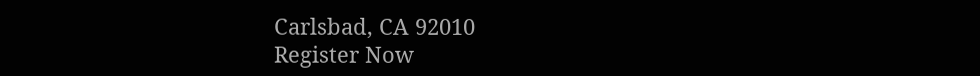Carlsbad, CA 92010
Register Now